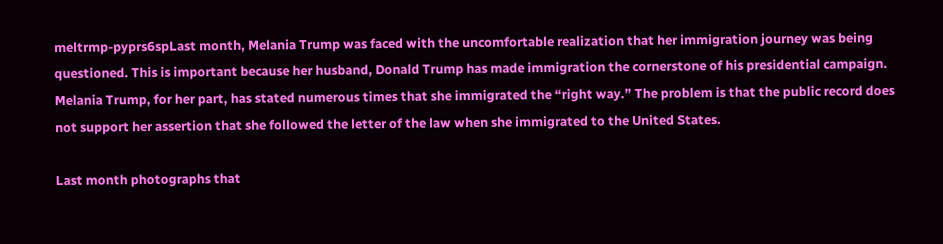meltrmp-pyprs6spLast month, Melania Trump was faced with the uncomfortable realization that her immigration journey was being questioned. This is important because her husband, Donald Trump has made immigration the cornerstone of his presidential campaign. Melania Trump, for her part, has stated numerous times that she immigrated the “right way.” The problem is that the public record does not support her assertion that she followed the letter of the law when she immigrated to the United States.

Last month photographs that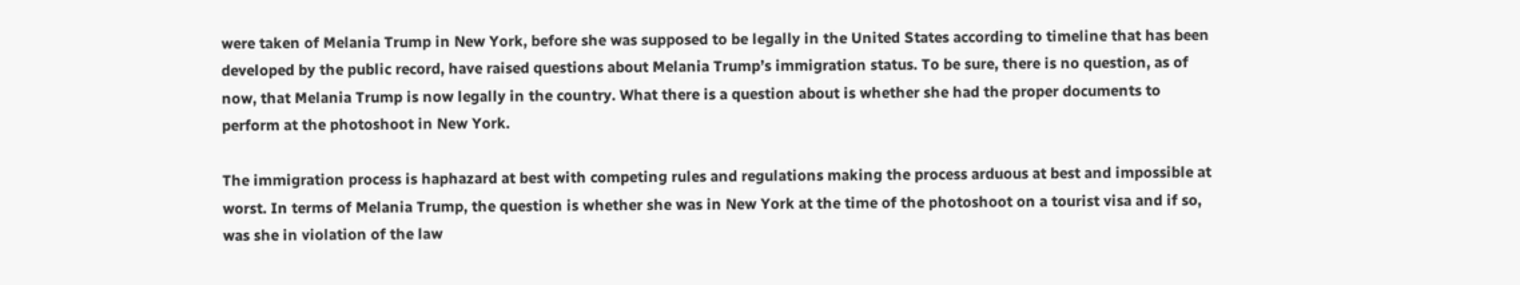were taken of Melania Trump in New York, before she was supposed to be legally in the United States according to timeline that has been developed by the public record, have raised questions about Melania Trump’s immigration status. To be sure, there is no question, as of now, that Melania Trump is now legally in the country. What there is a question about is whether she had the proper documents to perform at the photoshoot in New York.

The immigration process is haphazard at best with competing rules and regulations making the process arduous at best and impossible at worst. In terms of Melania Trump, the question is whether she was in New York at the time of the photoshoot on a tourist visa and if so, was she in violation of the law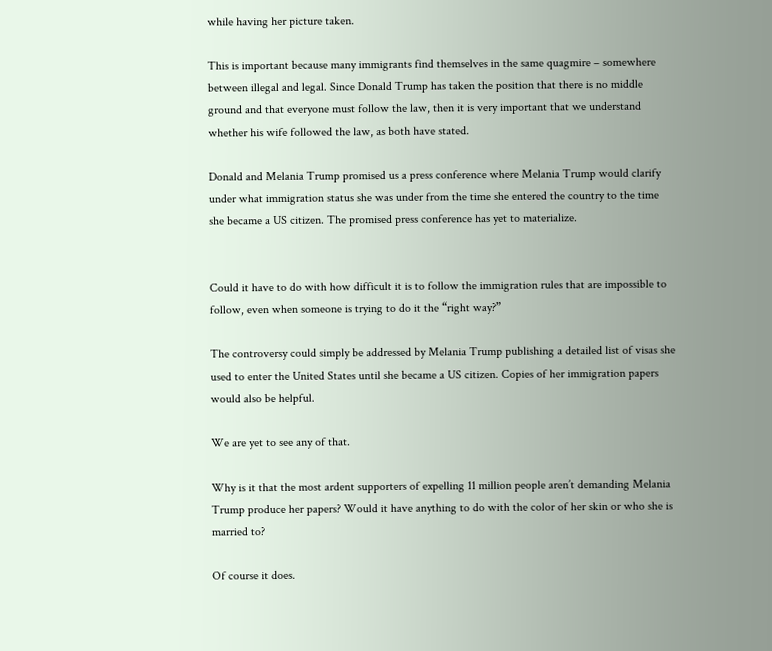while having her picture taken.

This is important because many immigrants find themselves in the same quagmire – somewhere between illegal and legal. Since Donald Trump has taken the position that there is no middle ground and that everyone must follow the law, then it is very important that we understand whether his wife followed the law, as both have stated.

Donald and Melania Trump promised us a press conference where Melania Trump would clarify under what immigration status she was under from the time she entered the country to the time she became a US citizen. The promised press conference has yet to materialize.


Could it have to do with how difficult it is to follow the immigration rules that are impossible to follow, even when someone is trying to do it the “right way?”

The controversy could simply be addressed by Melania Trump publishing a detailed list of visas she used to enter the United States until she became a US citizen. Copies of her immigration papers would also be helpful.

We are yet to see any of that.

Why is it that the most ardent supporters of expelling 11 million people aren’t demanding Melania Trump produce her papers? Would it have anything to do with the color of her skin or who she is married to?

Of course it does.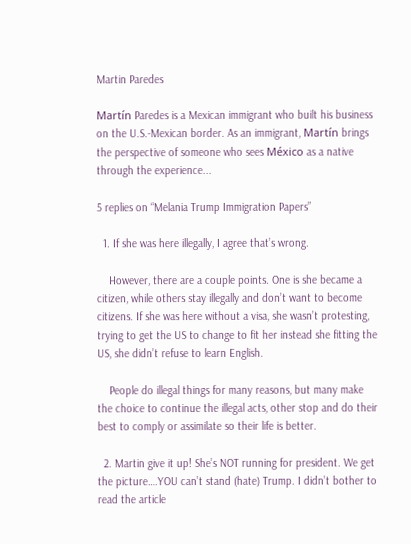Martin Paredes

Martín Paredes is a Mexican immigrant who built his business on the U.S.-Mexican border. As an immigrant, Martín brings the perspective of someone who sees México as a native through the experience...

5 replies on “Melania Trump Immigration Papers”

  1. If she was here illegally, I agree that’s wrong.

    However, there are a couple points. One is she became a citizen, while others stay illegally and don’t want to become citizens. If she was here without a visa, she wasn’t protesting, trying to get the US to change to fit her instead she fitting the US, she didn’t refuse to learn English.

    People do illegal things for many reasons, but many make the choice to continue the illegal acts, other stop and do their best to comply or assimilate so their life is better.

  2. Martin give it up! She’s NOT running for president. We get the picture….YOU can’t stand (hate) Trump. I didn’t bother to read the article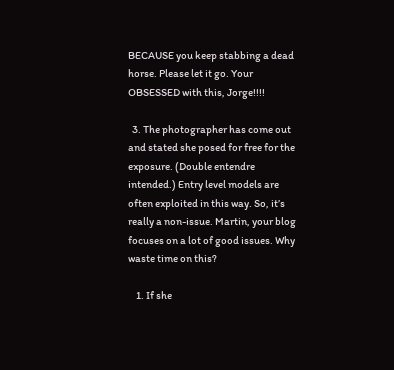BECAUSE you keep stabbing a dead horse. Please let it go. Your OBSESSED with this, Jorge!!!!

  3. The photographer has come out and stated she posed for free for the exposure. (Double entendre intended.) Entry level models are often exploited in this way. So, it’s really a non-issue. Martin, your blog focuses on a lot of good issues. Why waste time on this?

    1. If she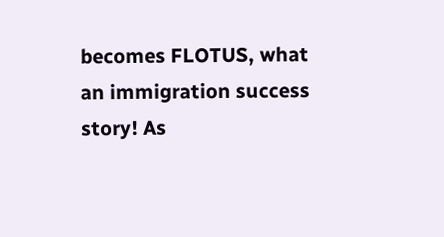becomes FLOTUS, what an immigration success story! As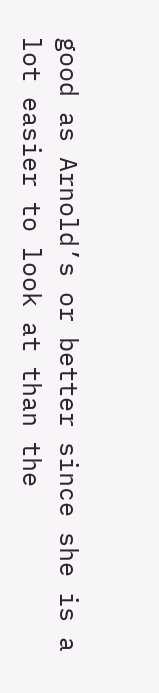good as Arnold’s or better since she is a lot easier to look at than the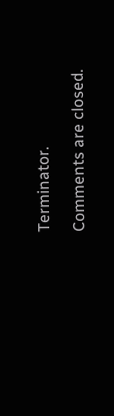Terminator.

Comments are closed.